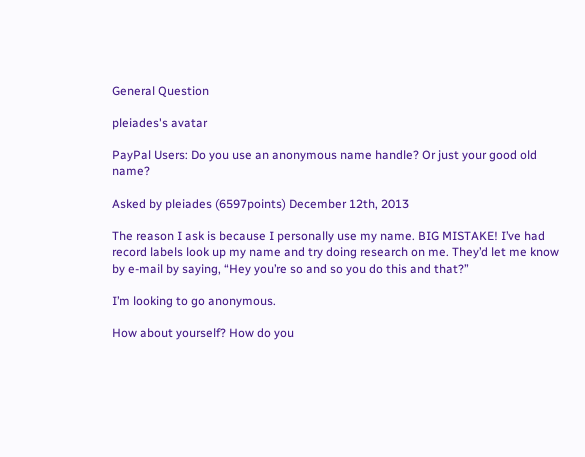General Question

pleiades's avatar

PayPal Users: Do you use an anonymous name handle? Or just your good old name?

Asked by pleiades (6597points) December 12th, 2013

The reason I ask is because I personally use my name. BIG MISTAKE! I’ve had record labels look up my name and try doing research on me. They’d let me know by e-mail by saying, “Hey you’re so and so you do this and that?”

I’m looking to go anonymous.

How about yourself? How do you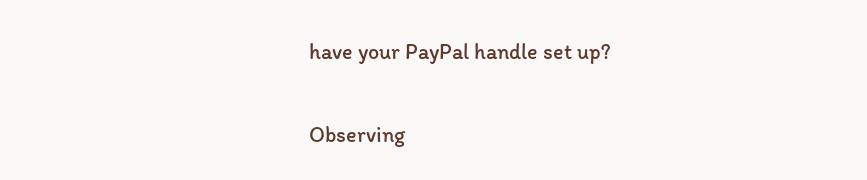have your PayPal handle set up?

Observing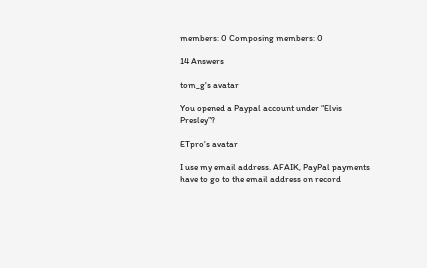members: 0 Composing members: 0

14 Answers

tom_g's avatar

You opened a Paypal account under “Elvis Presley”?

ETpro's avatar

I use my email address. AFAIK, PayPal payments have to go to the email address on record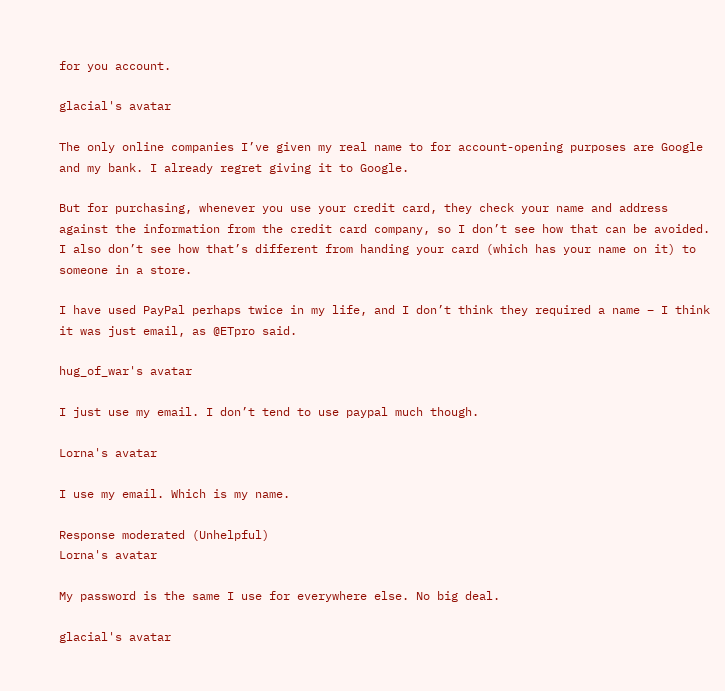for you account.

glacial's avatar

The only online companies I’ve given my real name to for account-opening purposes are Google and my bank. I already regret giving it to Google.

But for purchasing, whenever you use your credit card, they check your name and address against the information from the credit card company, so I don’t see how that can be avoided. I also don’t see how that’s different from handing your card (which has your name on it) to someone in a store.

I have used PayPal perhaps twice in my life, and I don’t think they required a name – I think it was just email, as @ETpro said.

hug_of_war's avatar

I just use my email. I don’t tend to use paypal much though.

Lorna's avatar

I use my email. Which is my name.

Response moderated (Unhelpful)
Lorna's avatar

My password is the same I use for everywhere else. No big deal.

glacial's avatar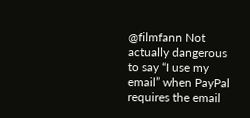@filmfann Not actually dangerous to say “I use my email” when PayPal requires the email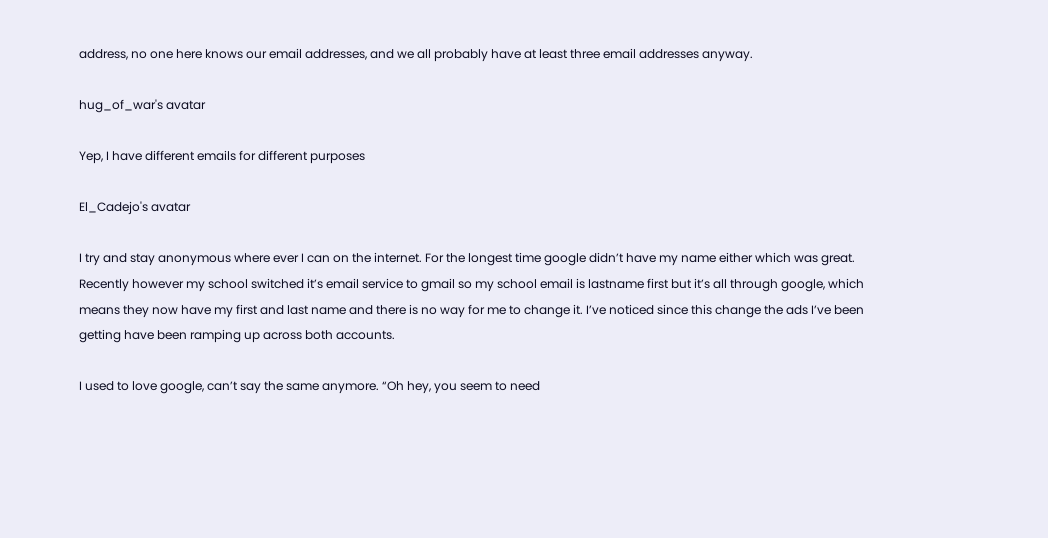address, no one here knows our email addresses, and we all probably have at least three email addresses anyway.

hug_of_war's avatar

Yep, I have different emails for different purposes

El_Cadejo's avatar

I try and stay anonymous where ever I can on the internet. For the longest time google didn’t have my name either which was great. Recently however my school switched it’s email service to gmail so my school email is lastname first but it’s all through google, which means they now have my first and last name and there is no way for me to change it. I’ve noticed since this change the ads I’ve been getting have been ramping up across both accounts.

I used to love google, can’t say the same anymore. “Oh hey, you seem to need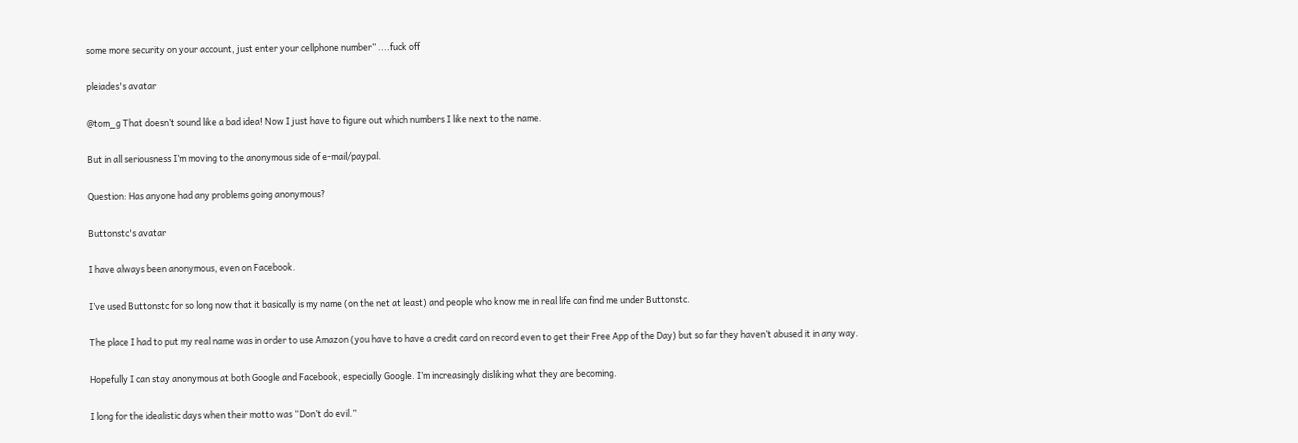some more security on your account, just enter your cellphone number” ....fuck off

pleiades's avatar

@tom_g That doesn’t sound like a bad idea! Now I just have to figure out which numbers I like next to the name.

But in all seriousness I’m moving to the anonymous side of e-mail/paypal.

Question: Has anyone had any problems going anonymous?

Buttonstc's avatar

I have always been anonymous, even on Facebook.

I’ve used Buttonstc for so long now that it basically is my name (on the net at least) and people who know me in real life can find me under Buttonstc.

The place I had to put my real name was in order to use Amazon (you have to have a credit card on record even to get their Free App of the Day) but so far they haven’t abused it in any way.

Hopefully I can stay anonymous at both Google and Facebook, especially Google. I’m increasingly disliking what they are becoming.

I long for the idealistic days when their motto was “Don’t do evil.”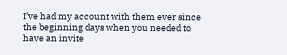I’ve had my account with them ever since the beginning days when you needed to have an invite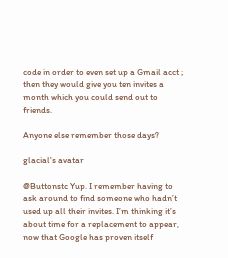code in order to even set up a Gmail acct ; then they would give you ten invites a month which you could send out to friends.

Anyone else remember those days?

glacial's avatar

@Buttonstc Yup. I remember having to ask around to find someone who hadn’t used up all their invites. I’m thinking it’s about time for a replacement to appear, now that Google has proven itself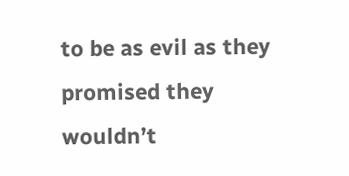to be as evil as they promised they wouldn’t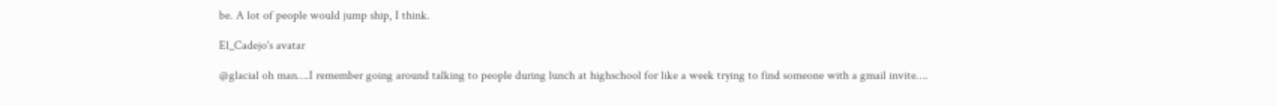be. A lot of people would jump ship, I think.

El_Cadejo's avatar

@glacial oh man….I remember going around talking to people during lunch at highschool for like a week trying to find someone with a gmail invite….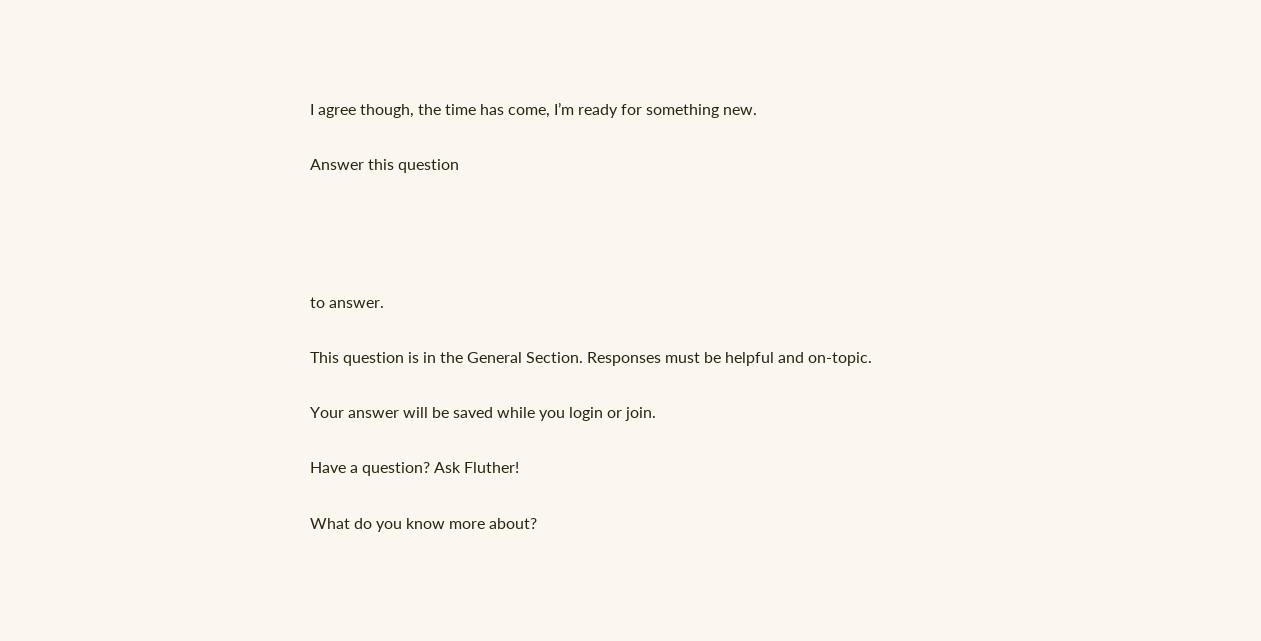I agree though, the time has come, I’m ready for something new.

Answer this question




to answer.

This question is in the General Section. Responses must be helpful and on-topic.

Your answer will be saved while you login or join.

Have a question? Ask Fluther!

What do you know more about?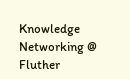Knowledge Networking @ Fluther